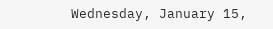Wednesday, January 15,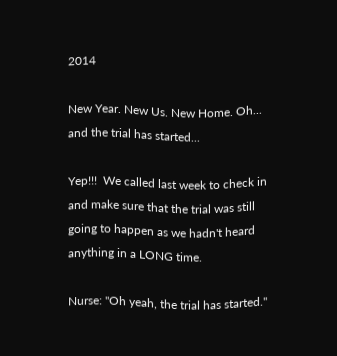2014

New Year. New Us. New Home. Oh... and the trial has started...

Yep!!!  We called last week to check in and make sure that the trial was still going to happen as we hadn't heard anything in a LONG time.

Nurse: "Oh yeah, the trial has started."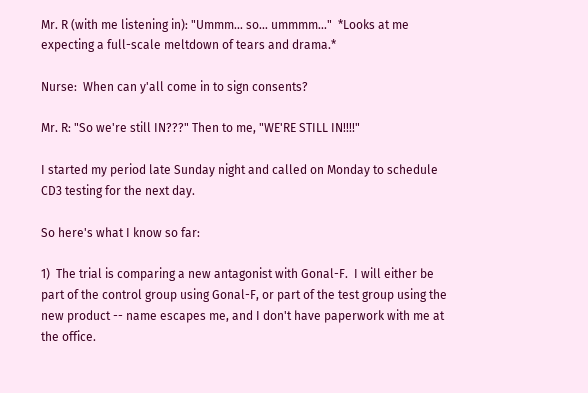Mr. R (with me listening in): "Ummm... so... ummmm..."  *Looks at me expecting a full-scale meltdown of tears and drama.*

Nurse:  When can y'all come in to sign consents?

Mr. R: "So we're still IN???" Then to me, "WE'RE STILL IN!!!!"

I started my period late Sunday night and called on Monday to schedule CD3 testing for the next day.

So here's what I know so far:

1)  The trial is comparing a new antagonist with Gonal-F.  I will either be part of the control group using Gonal-F, or part of the test group using the new product -- name escapes me, and I don't have paperwork with me at the office.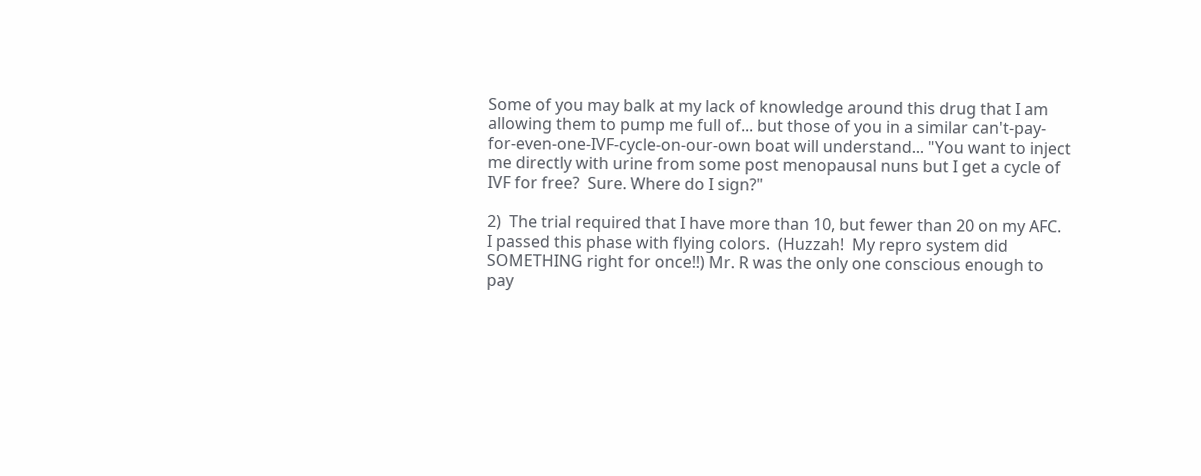Some of you may balk at my lack of knowledge around this drug that I am allowing them to pump me full of... but those of you in a similar can't-pay-for-even-one-IVF-cycle-on-our-own boat will understand... "You want to inject me directly with urine from some post menopausal nuns but I get a cycle of IVF for free?  Sure. Where do I sign?"

2)  The trial required that I have more than 10, but fewer than 20 on my AFC.  I passed this phase with flying colors.  (Huzzah!  My repro system did SOMETHING right for once!!) Mr. R was the only one conscious enough to pay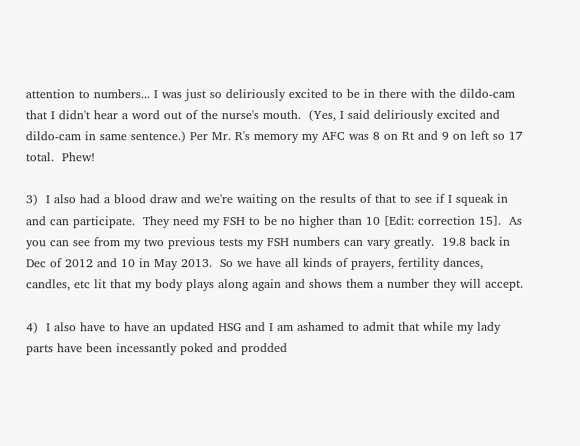attention to numbers... I was just so deliriously excited to be in there with the dildo-cam that I didn't hear a word out of the nurse's mouth.  (Yes, I said deliriously excited and dildo-cam in same sentence.) Per Mr. R's memory my AFC was 8 on Rt and 9 on left so 17 total.  Phew!

3)  I also had a blood draw and we're waiting on the results of that to see if I squeak in and can participate.  They need my FSH to be no higher than 10 [Edit: correction 15].  As you can see from my two previous tests my FSH numbers can vary greatly.  19.8 back in Dec of 2012 and 10 in May 2013.  So we have all kinds of prayers, fertility dances, candles, etc lit that my body plays along again and shows them a number they will accept.

4)  I also have to have an updated HSG and I am ashamed to admit that while my lady parts have been incessantly poked and prodded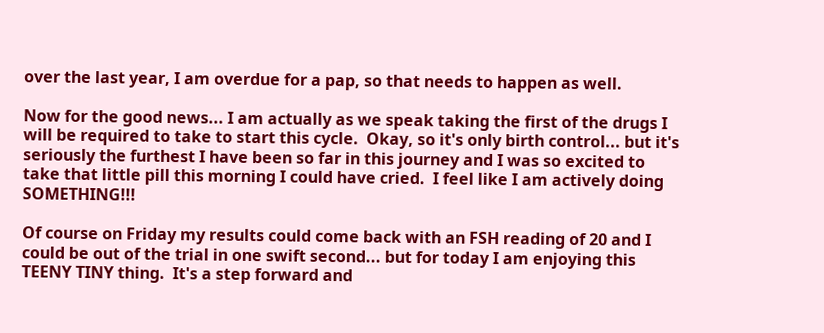over the last year, I am overdue for a pap, so that needs to happen as well.

Now for the good news... I am actually as we speak taking the first of the drugs I will be required to take to start this cycle.  Okay, so it's only birth control... but it's seriously the furthest I have been so far in this journey and I was so excited to take that little pill this morning I could have cried.  I feel like I am actively doing SOMETHING!!!

Of course on Friday my results could come back with an FSH reading of 20 and I could be out of the trial in one swift second... but for today I am enjoying this TEENY TINY thing.  It's a step forward and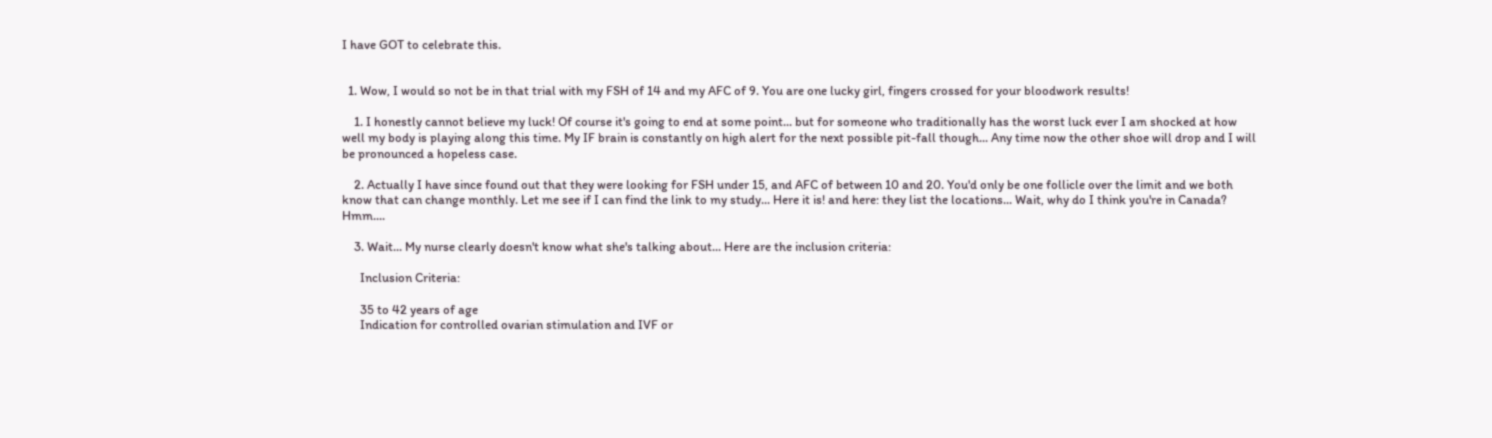I have GOT to celebrate this.


  1. Wow, I would so not be in that trial with my FSH of 14 and my AFC of 9. You are one lucky girl, fingers crossed for your bloodwork results!

    1. I honestly cannot believe my luck! Of course it's going to end at some point... but for someone who traditionally has the worst luck ever I am shocked at how well my body is playing along this time. My IF brain is constantly on high alert for the next possible pit-fall though... Any time now the other shoe will drop and I will be pronounced a hopeless case.

    2. Actually I have since found out that they were looking for FSH under 15, and AFC of between 10 and 20. You'd only be one follicle over the limit and we both know that can change monthly. Let me see if I can find the link to my study... Here it is! and here: they list the locations... Wait, why do I think you're in Canada? Hmm....

    3. Wait... My nurse clearly doesn't know what she's talking about... Here are the inclusion criteria:

      Inclusion Criteria:

      35 to 42 years of age
      Indication for controlled ovarian stimulation and IVF or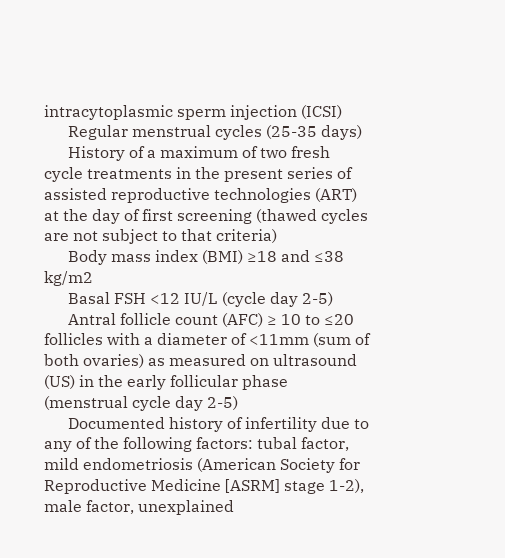intracytoplasmic sperm injection (ICSI)
      Regular menstrual cycles (25-35 days)
      History of a maximum of two fresh cycle treatments in the present series of assisted reproductive technologies (ART) at the day of first screening (thawed cycles are not subject to that criteria)
      Body mass index (BMI) ≥18 and ≤38 kg/m2
      Basal FSH <12 IU/L (cycle day 2-5)
      Antral follicle count (AFC) ≥ 10 to ≤20 follicles with a diameter of <11mm (sum of both ovaries) as measured on ultrasound (US) in the early follicular phase (menstrual cycle day 2-5)
      Documented history of infertility due to any of the following factors: tubal factor, mild endometriosis (American Society for Reproductive Medicine [ASRM] stage 1-2), male factor, unexplained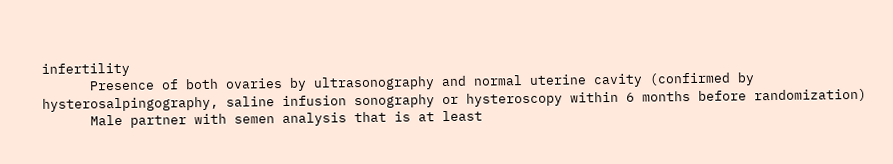infertility
      Presence of both ovaries by ultrasonography and normal uterine cavity (confirmed by hysterosalpingography, saline infusion sonography or hysteroscopy within 6 months before randomization)
      Male partner with semen analysis that is at least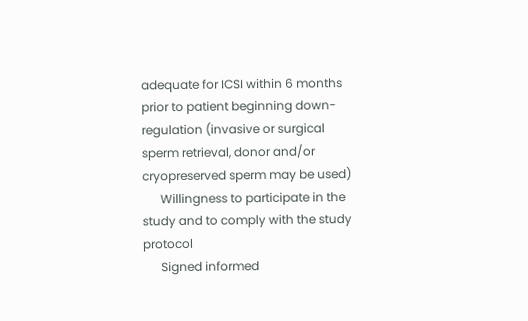adequate for ICSI within 6 months prior to patient beginning down-regulation (invasive or surgical sperm retrieval, donor and/or cryopreserved sperm may be used)
      Willingness to participate in the study and to comply with the study protocol
      Signed informed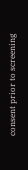consent prior to screening